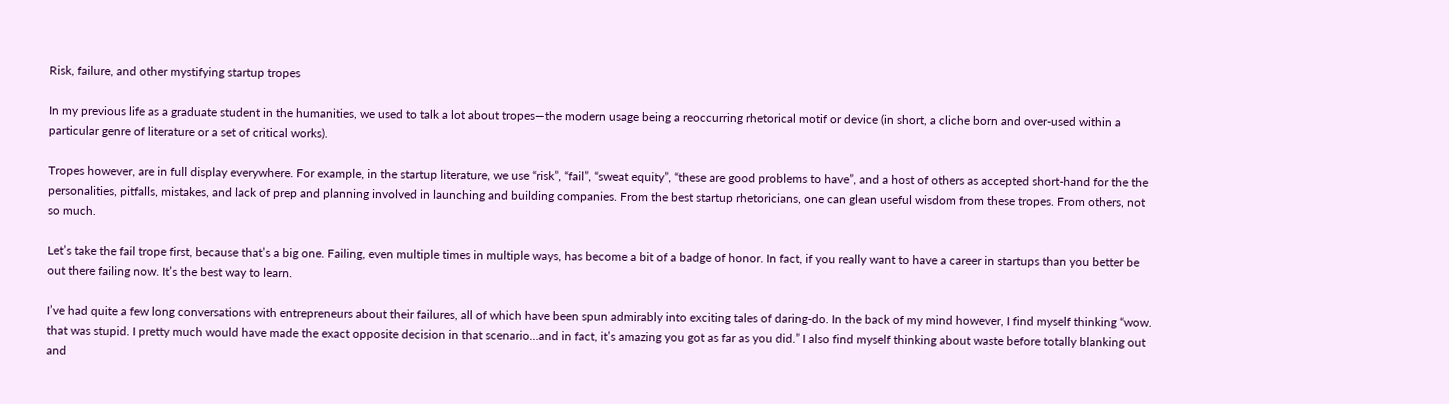Risk, failure, and other mystifying startup tropes

In my previous life as a graduate student in the humanities, we used to talk a lot about tropes—the modern usage being a reoccurring rhetorical motif or device (in short, a cliche born and over-used within a particular genre of literature or a set of critical works).

Tropes however, are in full display everywhere. For example, in the startup literature, we use “risk”, “fail”, “sweat equity”, “these are good problems to have”, and a host of others as accepted short-hand for the the personalities, pitfalls, mistakes, and lack of prep and planning involved in launching and building companies. From the best startup rhetoricians, one can glean useful wisdom from these tropes. From others, not so much.

Let’s take the fail trope first, because that’s a big one. Failing, even multiple times in multiple ways, has become a bit of a badge of honor. In fact, if you really want to have a career in startups than you better be out there failing now. It’s the best way to learn.

I’ve had quite a few long conversations with entrepreneurs about their failures, all of which have been spun admirably into exciting tales of daring-do. In the back of my mind however, I find myself thinking “wow. that was stupid. I pretty much would have made the exact opposite decision in that scenario…and in fact, it’s amazing you got as far as you did.” I also find myself thinking about waste before totally blanking out and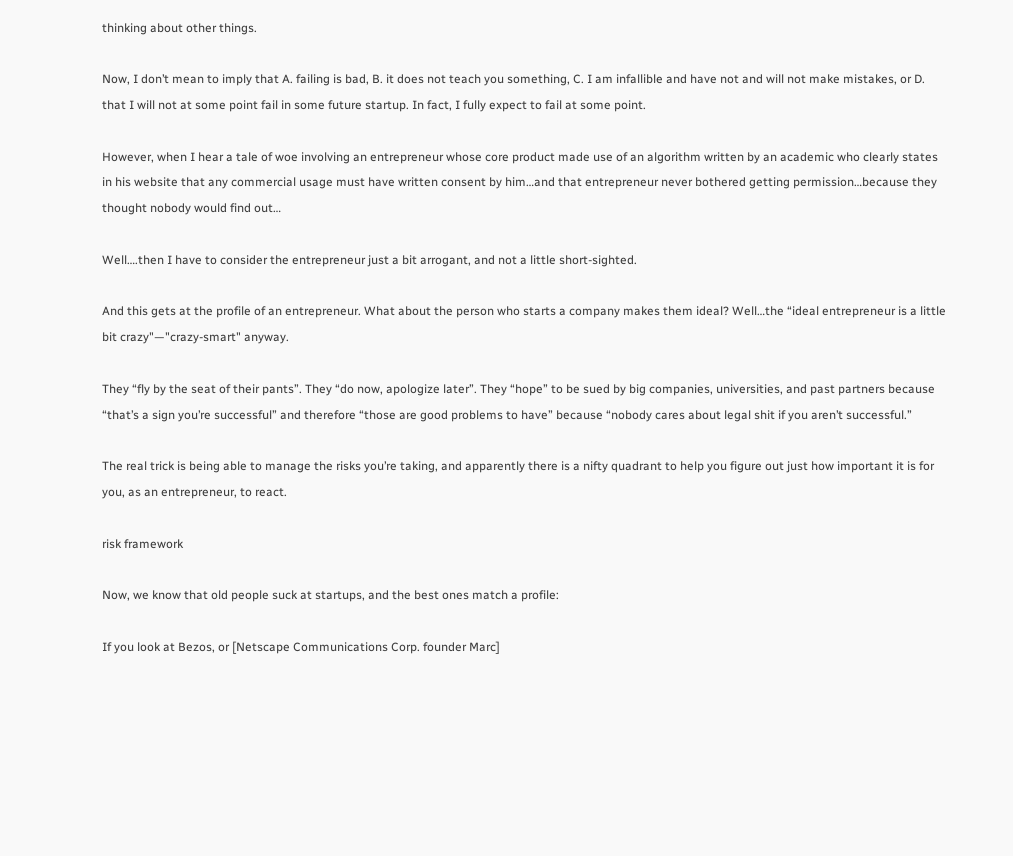thinking about other things.

Now, I don’t mean to imply that A. failing is bad, B. it does not teach you something, C. I am infallible and have not and will not make mistakes, or D. that I will not at some point fail in some future startup. In fact, I fully expect to fail at some point.

However, when I hear a tale of woe involving an entrepreneur whose core product made use of an algorithm written by an academic who clearly states in his website that any commercial usage must have written consent by him…and that entrepreneur never bothered getting permission…because they thought nobody would find out…

Well….then I have to consider the entrepreneur just a bit arrogant, and not a little short-sighted.

And this gets at the profile of an entrepreneur. What about the person who starts a company makes them ideal? Well…the “ideal entrepreneur is a little bit crazy"—"crazy-smart" anyway.

They “fly by the seat of their pants”. They “do now, apologize later”. They “hope” to be sued by big companies, universities, and past partners because “that’s a sign you’re successful” and therefore “those are good problems to have” because “nobody cares about legal shit if you aren’t successful.”

The real trick is being able to manage the risks you’re taking, and apparently there is a nifty quadrant to help you figure out just how important it is for you, as an entrepreneur, to react.

risk framework

Now, we know that old people suck at startups, and the best ones match a profile:

If you look at Bezos, or [Netscape Communications Corp. founder Marc]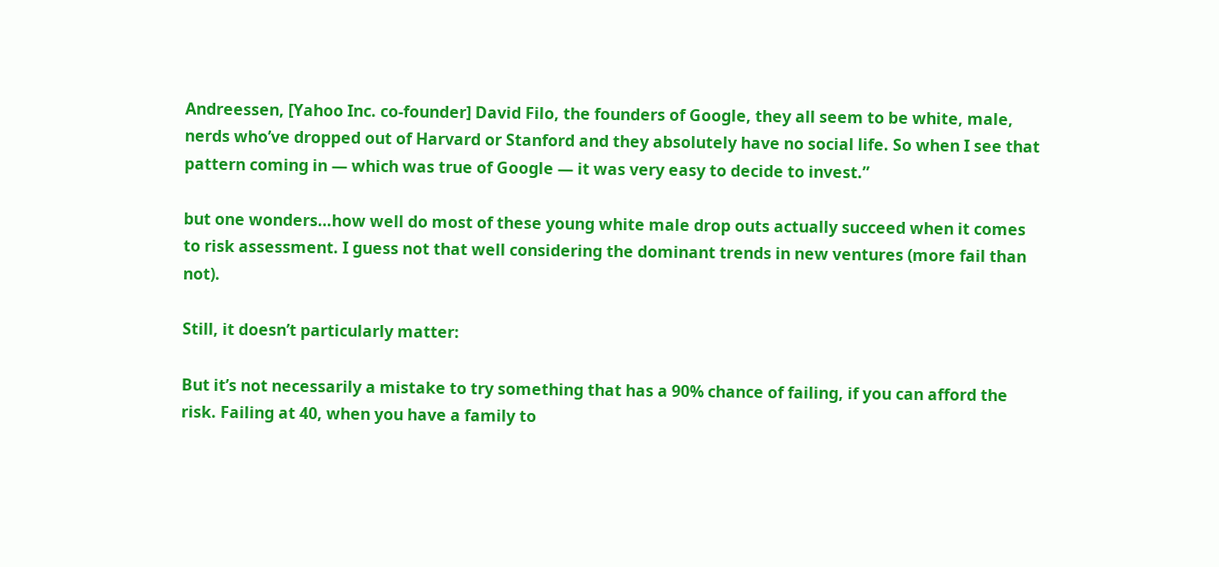Andreessen, [Yahoo Inc. co-founder] David Filo, the founders of Google, they all seem to be white, male, nerds who’ve dropped out of Harvard or Stanford and they absolutely have no social life. So when I see that pattern coming in — which was true of Google — it was very easy to decide to invest.”

but one wonders…how well do most of these young white male drop outs actually succeed when it comes to risk assessment. I guess not that well considering the dominant trends in new ventures (more fail than not).

Still, it doesn’t particularly matter:

But it’s not necessarily a mistake to try something that has a 90% chance of failing, if you can afford the risk. Failing at 40, when you have a family to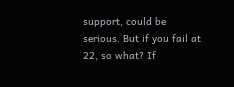support, could be serious. But if you fail at 22, so what? If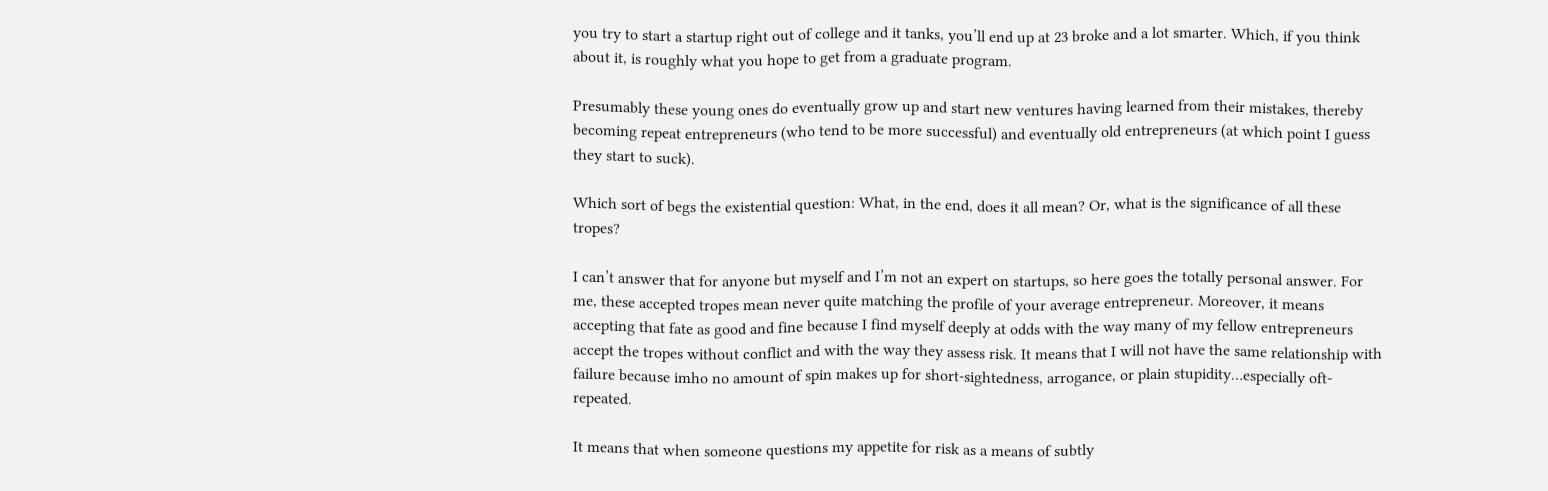you try to start a startup right out of college and it tanks, you’ll end up at 23 broke and a lot smarter. Which, if you think about it, is roughly what you hope to get from a graduate program.

Presumably these young ones do eventually grow up and start new ventures having learned from their mistakes, thereby becoming repeat entrepreneurs (who tend to be more successful) and eventually old entrepreneurs (at which point I guess they start to suck).

Which sort of begs the existential question: What, in the end, does it all mean? Or, what is the significance of all these tropes?

I can’t answer that for anyone but myself and I’m not an expert on startups, so here goes the totally personal answer. For me, these accepted tropes mean never quite matching the profile of your average entrepreneur. Moreover, it means accepting that fate as good and fine because I find myself deeply at odds with the way many of my fellow entrepreneurs accept the tropes without conflict and with the way they assess risk. It means that I will not have the same relationship with failure because imho no amount of spin makes up for short-sightedness, arrogance, or plain stupidity…especially oft-repeated.

It means that when someone questions my appetite for risk as a means of subtly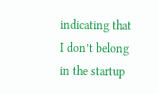indicating that I don’t belong in the startup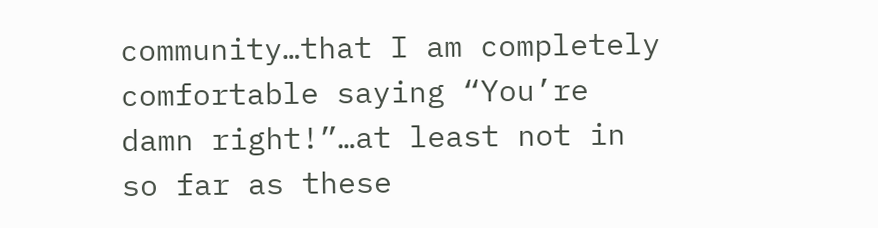community…that I am completely comfortable saying “You’re damn right!”…at least not in so far as these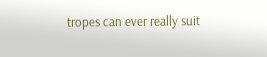tropes can ever really suit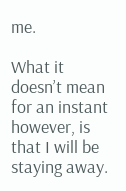me.

What it doesn’t mean for an instant however, is that I will be staying away.